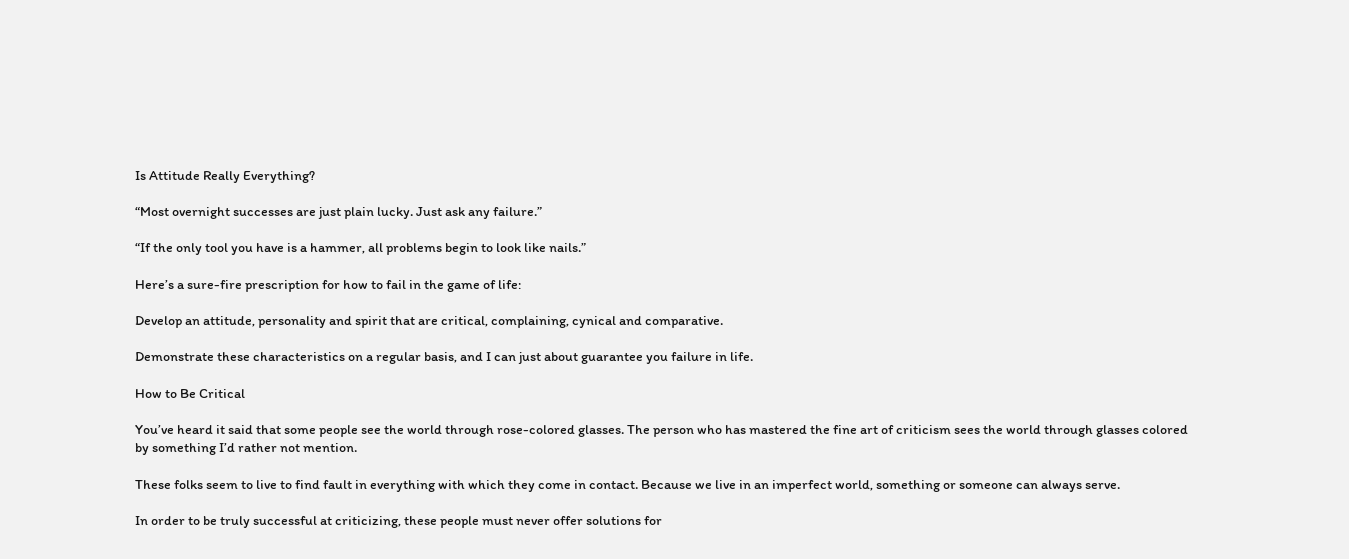Is Attitude Really Everything?

“Most overnight successes are just plain lucky. Just ask any failure.”

“If the only tool you have is a hammer, all problems begin to look like nails.”

Here’s a sure-fire prescription for how to fail in the game of life:

Develop an attitude, personality and spirit that are critical, complaining, cynical and comparative.

Demonstrate these characteristics on a regular basis, and I can just about guarantee you failure in life.

How to Be Critical

You’ve heard it said that some people see the world through rose-colored glasses. The person who has mastered the fine art of criticism sees the world through glasses colored by something I’d rather not mention.

These folks seem to live to find fault in everything with which they come in contact. Because we live in an imperfect world, something or someone can always serve.

In order to be truly successful at criticizing, these people must never offer solutions for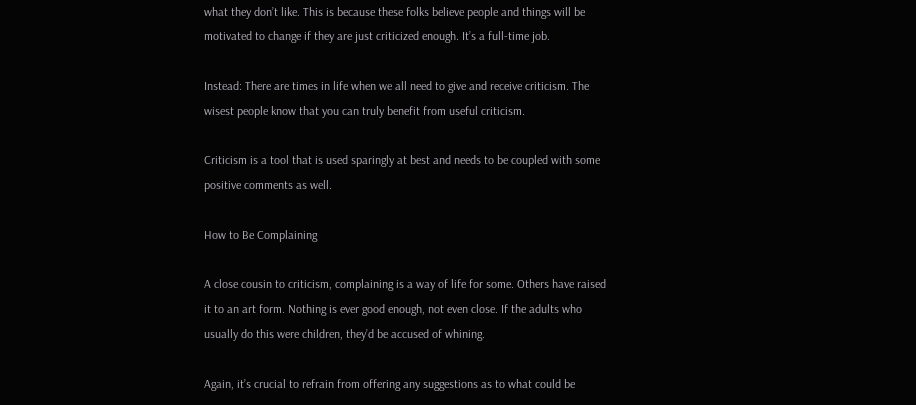what they don’t like. This is because these folks believe people and things will be motivated to change if they are just criticized enough. It’s a full-time job.

Instead: There are times in life when we all need to give and receive criticism. The wisest people know that you can truly benefit from useful criticism.

Criticism is a tool that is used sparingly at best and needs to be coupled with some positive comments as well.

How to Be Complaining

A close cousin to criticism, complaining is a way of life for some. Others have raised it to an art form. Nothing is ever good enough, not even close. If the adults who usually do this were children, they’d be accused of whining.

Again, it’s crucial to refrain from offering any suggestions as to what could be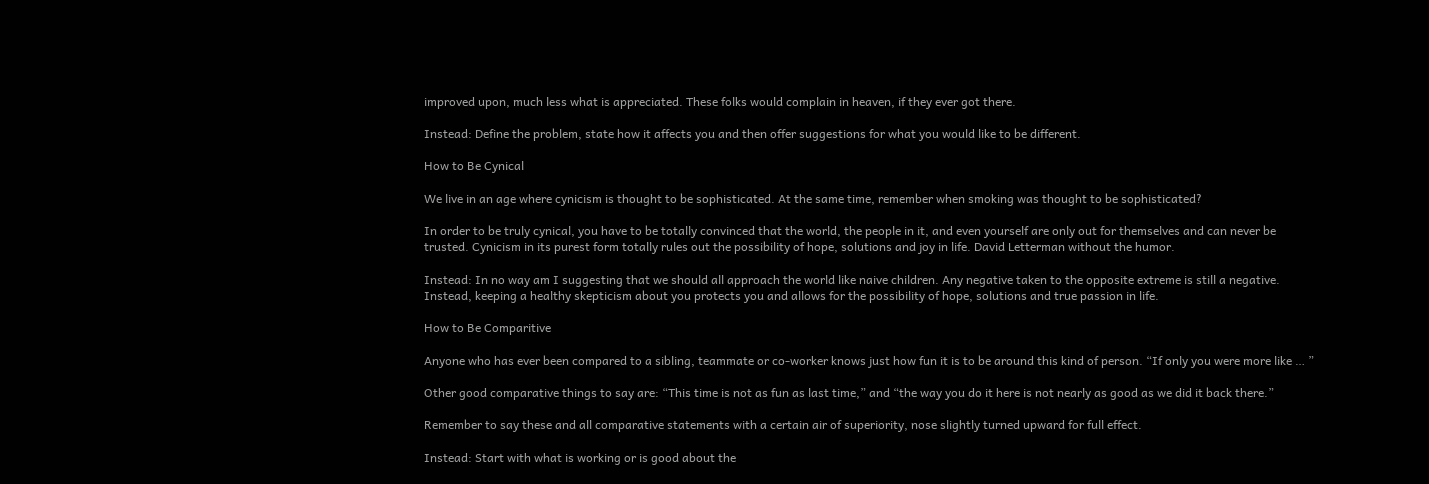improved upon, much less what is appreciated. These folks would complain in heaven, if they ever got there.

Instead: Define the problem, state how it affects you and then offer suggestions for what you would like to be different.

How to Be Cynical

We live in an age where cynicism is thought to be sophisticated. At the same time, remember when smoking was thought to be sophisticated?

In order to be truly cynical, you have to be totally convinced that the world, the people in it, and even yourself are only out for themselves and can never be trusted. Cynicism in its purest form totally rules out the possibility of hope, solutions and joy in life. David Letterman without the humor.

Instead: In no way am I suggesting that we should all approach the world like naive children. Any negative taken to the opposite extreme is still a negative. Instead, keeping a healthy skepticism about you protects you and allows for the possibility of hope, solutions and true passion in life.

How to Be Comparitive

Anyone who has ever been compared to a sibling, teammate or co-worker knows just how fun it is to be around this kind of person. “If only you were more like … ”

Other good comparative things to say are: “This time is not as fun as last time,” and “the way you do it here is not nearly as good as we did it back there.”

Remember to say these and all comparative statements with a certain air of superiority, nose slightly turned upward for full effect.

Instead: Start with what is working or is good about the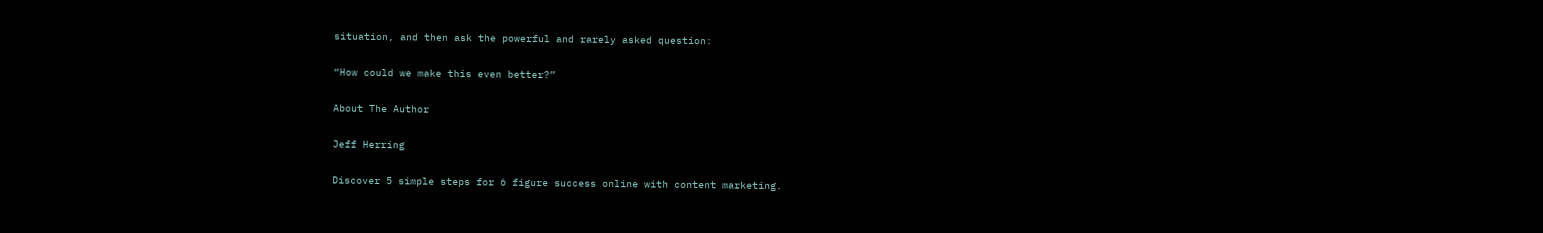situation, and then ask the powerful and rarely asked question:

“How could we make this even better?”

About The Author

Jeff Herring

Discover 5 simple steps for 6 figure success online with content marketing.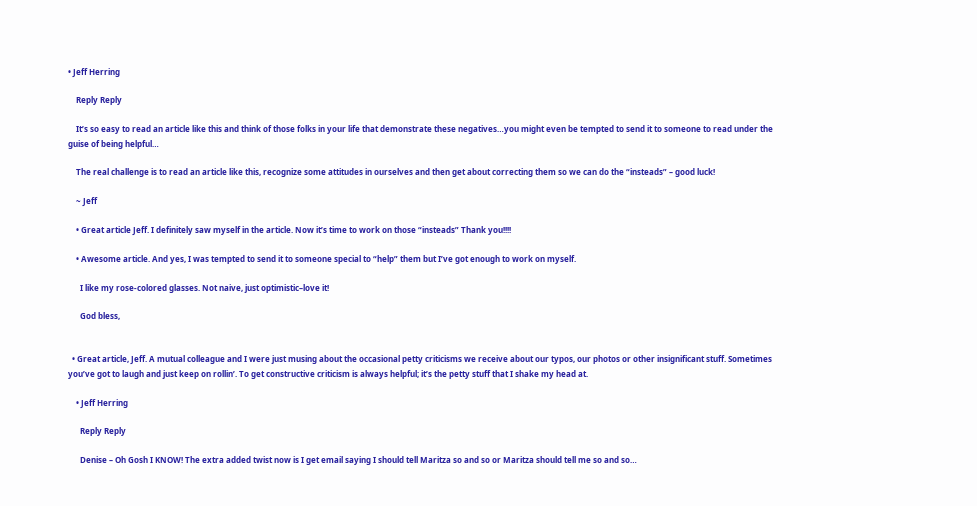• Jeff Herring

    Reply Reply

    It’s so easy to read an article like this and think of those folks in your life that demonstrate these negatives…you might even be tempted to send it to someone to read under the guise of being helpful…

    The real challenge is to read an article like this, recognize some attitudes in ourselves and then get about correcting them so we can do the “insteads” – good luck!

    ~ Jeff

    • Great article Jeff. I definitely saw myself in the article. Now it’s time to work on those “insteads” Thank you!!!!

    • Awesome article. And yes, I was tempted to send it to someone special to “help” them but I’ve got enough to work on myself.

      I like my rose-colored glasses. Not naive, just optimistic–love it!

      God bless,


  • Great article, Jeff. A mutual colleague and I were just musing about the occasional petty criticisms we receive about our typos, our photos or other insignificant stuff. Sometimes you’ve got to laugh and just keep on rollin’. To get constructive criticism is always helpful; it’s the petty stuff that I shake my head at.

    • Jeff Herring

      Reply Reply

      Denise – Oh Gosh I KNOW! The extra added twist now is I get email saying I should tell Maritza so and so or Maritza should tell me so and so…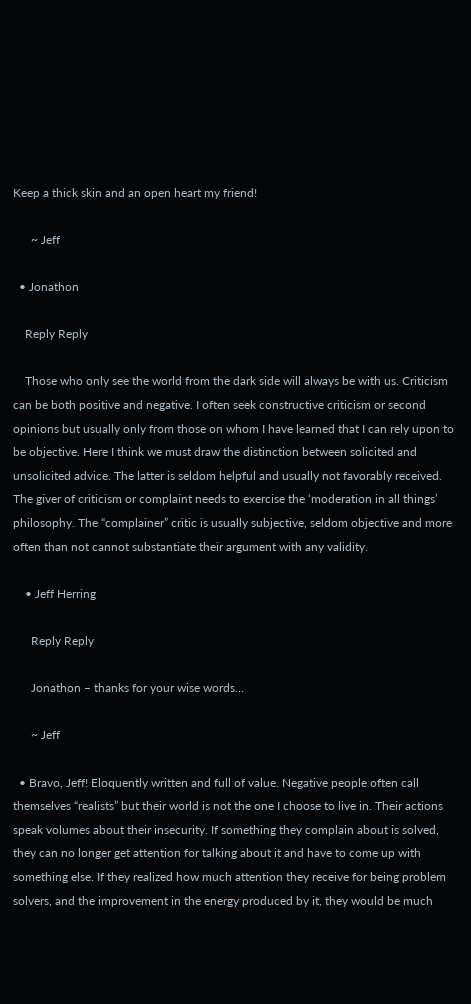Keep a thick skin and an open heart my friend!

      ~ Jeff

  • Jonathon

    Reply Reply

    Those who only see the world from the dark side will always be with us. Criticism can be both positive and negative. I often seek constructive criticism or second opinions but usually only from those on whom I have learned that I can rely upon to be objective. Here I think we must draw the distinction between solicited and unsolicited advice. The latter is seldom helpful and usually not favorably received. The giver of criticism or complaint needs to exercise the ‘moderation in all things’ philosophy. The “complainer” critic is usually subjective, seldom objective and more often than not cannot substantiate their argument with any validity.

    • Jeff Herring

      Reply Reply

      Jonathon – thanks for your wise words…

      ~ Jeff

  • Bravo, Jeff! Eloquently written and full of value. Negative people often call themselves “realists” but their world is not the one I choose to live in. Their actions speak volumes about their insecurity. If something they complain about is solved, they can no longer get attention for talking about it and have to come up with something else. If they realized how much attention they receive for being problem solvers, and the improvement in the energy produced by it, they would be much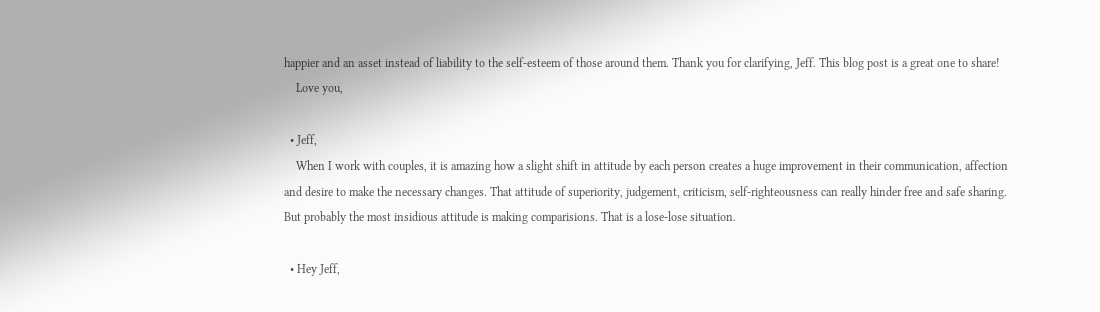happier and an asset instead of liability to the self-esteem of those around them. Thank you for clarifying, Jeff. This blog post is a great one to share!
    Love you,

  • Jeff,
    When I work with couples, it is amazing how a slight shift in attitude by each person creates a huge improvement in their communication, affection and desire to make the necessary changes. That attitude of superiority, judgement, criticism, self-righteousness can really hinder free and safe sharing. But probably the most insidious attitude is making comparisions. That is a lose-lose situation.

  • Hey Jeff,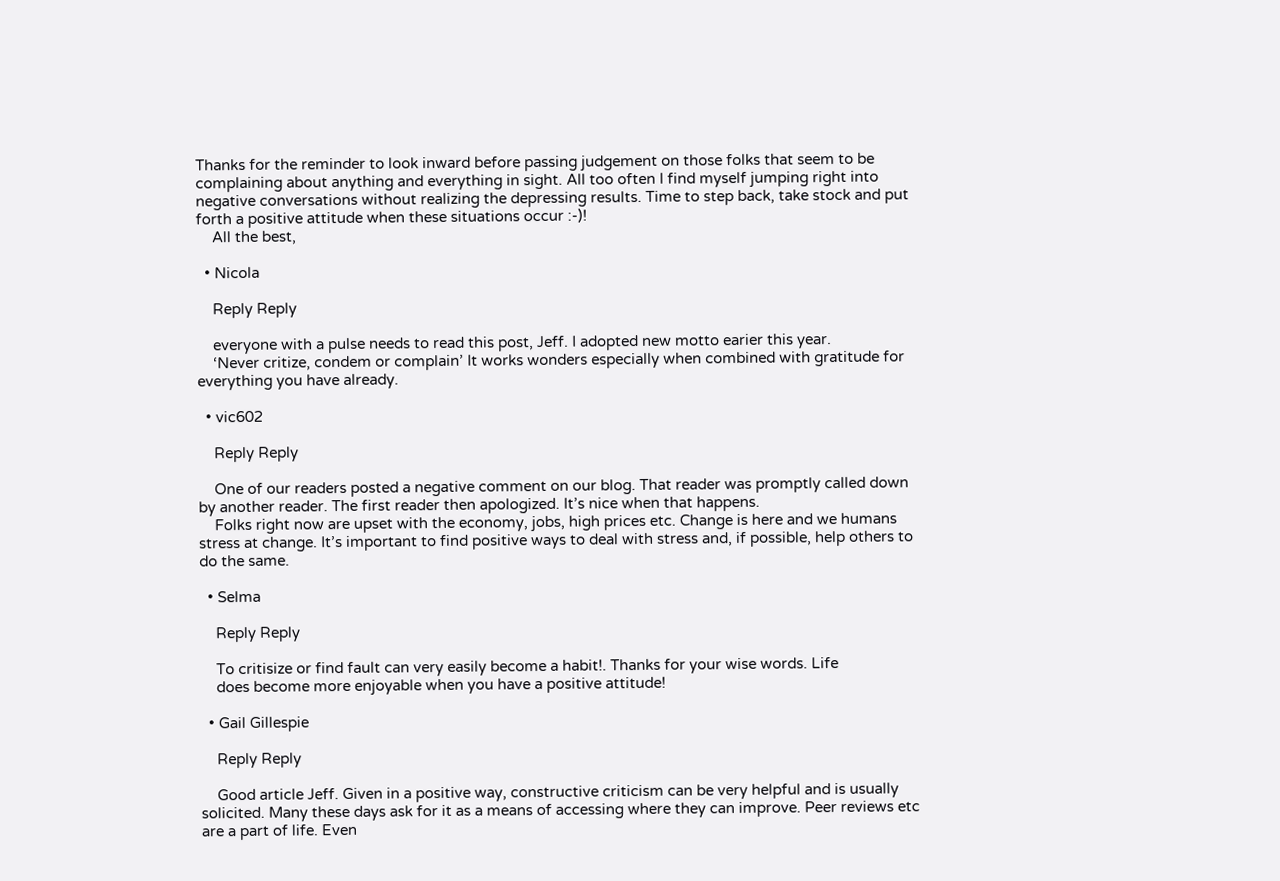Thanks for the reminder to look inward before passing judgement on those folks that seem to be complaining about anything and everything in sight. All too often I find myself jumping right into negative conversations without realizing the depressing results. Time to step back, take stock and put forth a positive attitude when these situations occur :-)!
    All the best,

  • Nicola

    Reply Reply

    everyone with a pulse needs to read this post, Jeff. I adopted new motto earier this year.
    ‘Never critize, condem or complain’ It works wonders especially when combined with gratitude for everything you have already.

  • vic602

    Reply Reply

    One of our readers posted a negative comment on our blog. That reader was promptly called down by another reader. The first reader then apologized. It’s nice when that happens.
    Folks right now are upset with the economy, jobs, high prices etc. Change is here and we humans stress at change. It’s important to find positive ways to deal with stress and, if possible, help others to do the same.

  • Selma

    Reply Reply

    To critisize or find fault can very easily become a habit!. Thanks for your wise words. Life
    does become more enjoyable when you have a positive attitude!

  • Gail Gillespie

    Reply Reply

    Good article Jeff. Given in a positive way, constructive criticism can be very helpful and is usually solicited. Many these days ask for it as a means of accessing where they can improve. Peer reviews etc are a part of life. Even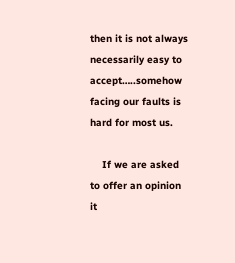then it is not always necessarily easy to accept…..somehow facing our faults is hard for most us.

    If we are asked to offer an opinion it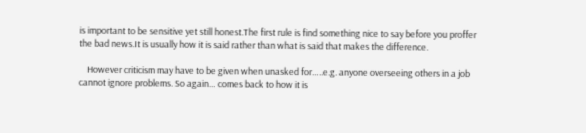is important to be sensitive yet still honest.The first rule is find something nice to say before you proffer the bad news.It is usually how it is said rather than what is said that makes the difference.

    However criticism may have to be given when unasked for…..e.g. anyone overseeing others in a job cannot ignore problems. So again… comes back to how it is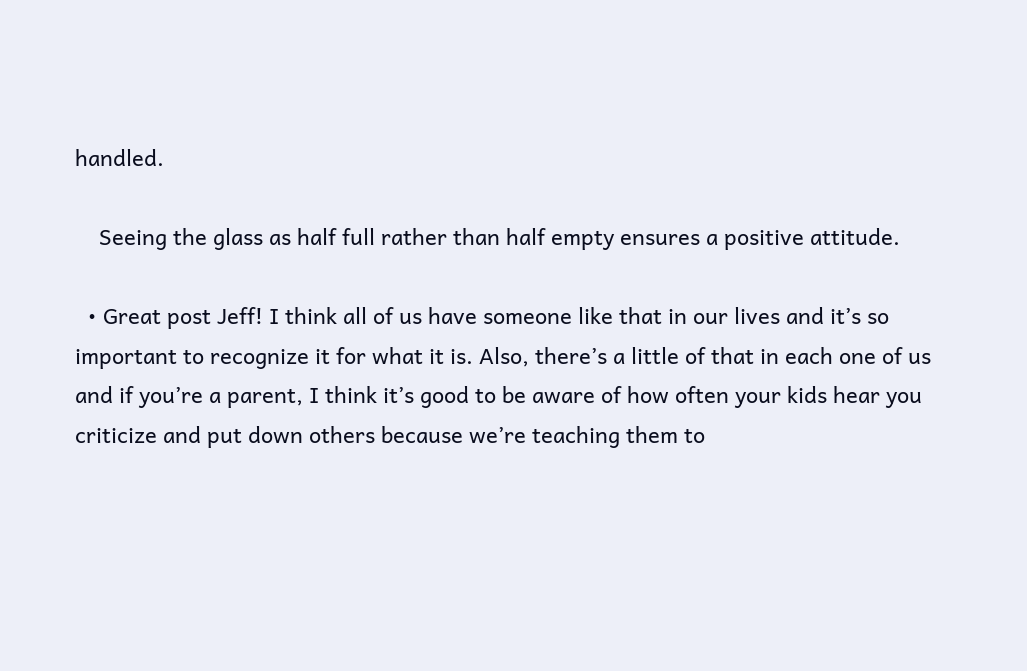handled.

    Seeing the glass as half full rather than half empty ensures a positive attitude.

  • Great post Jeff! I think all of us have someone like that in our lives and it’s so important to recognize it for what it is. Also, there’s a little of that in each one of us and if you’re a parent, I think it’s good to be aware of how often your kids hear you criticize and put down others because we’re teaching them to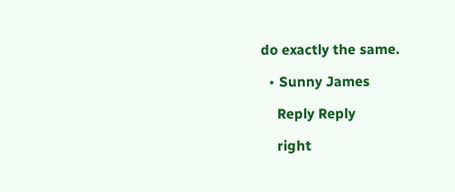do exactly the same.

  • Sunny James

    Reply Reply

    right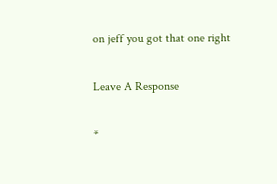on jeff you got that one right

Leave A Response

*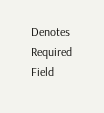Denotes Required Field